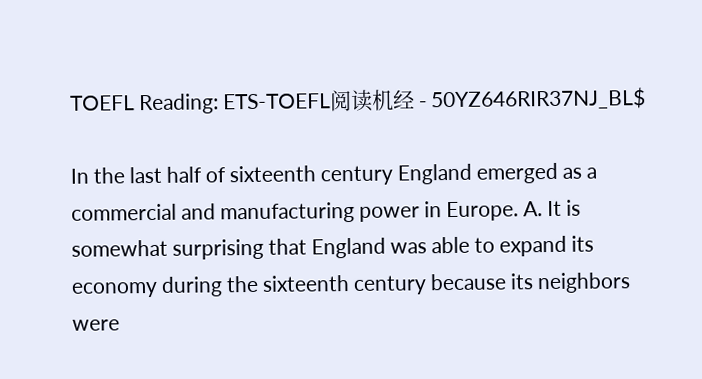TOEFL Reading: ETS-TOEFL阅读机经 - 50YZ646RIR37NJ_BL$

In the last half of sixteenth century England emerged as a commercial and manufacturing power in Europe. A. It is somewhat surprising that England was able to expand its economy during the sixteenth century because its neighbors were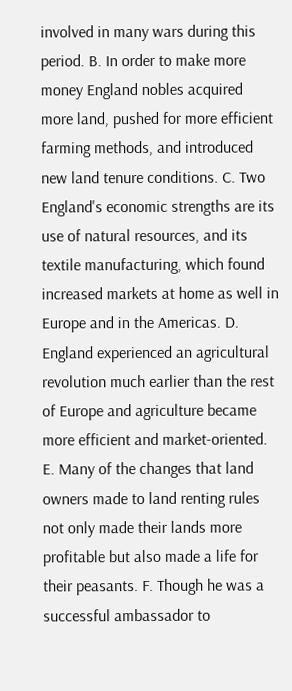involved in many wars during this period. B. In order to make more money England nobles acquired more land, pushed for more efficient farming methods, and introduced new land tenure conditions. C. Two England's economic strengths are its use of natural resources, and its textile manufacturing, which found increased markets at home as well in Europe and in the Americas. D. England experienced an agricultural revolution much earlier than the rest of Europe and agriculture became more efficient and market-oriented. E. Many of the changes that land owners made to land renting rules not only made their lands more profitable but also made a life for their peasants. F. Though he was a successful ambassador to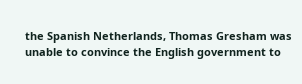the Spanish Netherlands, Thomas Gresham was unable to convince the English government to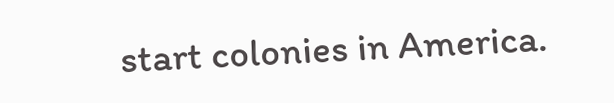start colonies in America.